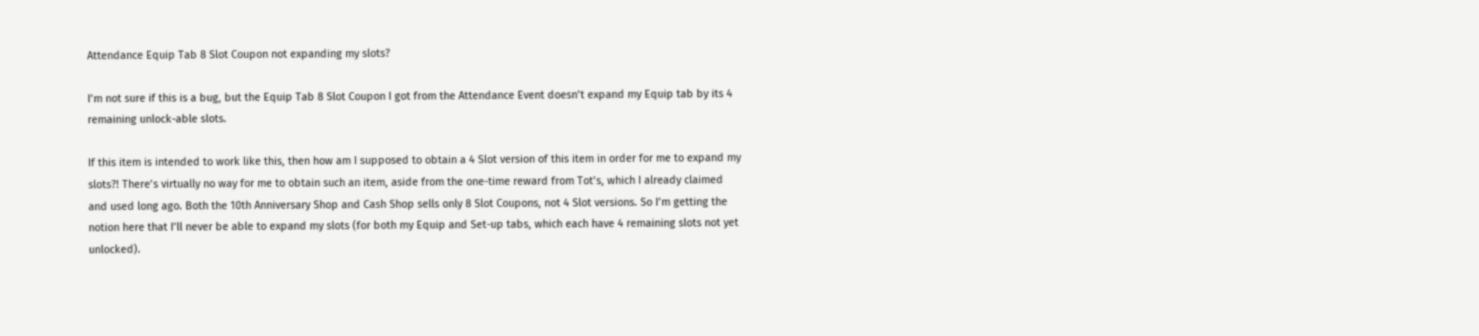Attendance Equip Tab 8 Slot Coupon not expanding my slots?

I’m not sure if this is a bug, but the Equip Tab 8 Slot Coupon I got from the Attendance Event doesn’t expand my Equip tab by its 4 remaining unlock-able slots.

If this item is intended to work like this, then how am I supposed to obtain a 4 Slot version of this item in order for me to expand my slots?! There’s virtually no way for me to obtain such an item, aside from the one-time reward from Tot’s, which I already claimed and used long ago. Both the 10th Anniversary Shop and Cash Shop sells only 8 Slot Coupons, not 4 Slot versions. So I’m getting the notion here that I’ll never be able to expand my slots (for both my Equip and Set-up tabs, which each have 4 remaining slots not yet unlocked).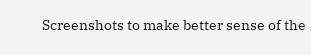Screenshots to make better sense of the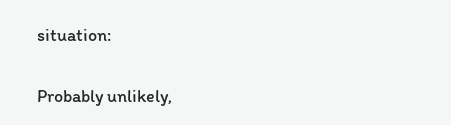situation:

Probably unlikely,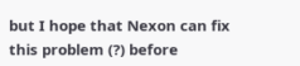but I hope that Nexon can fix this problem (?) before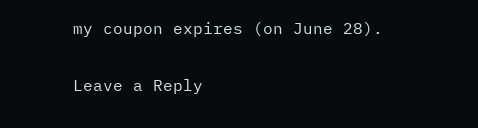my coupon expires (on June 28).

Leave a Reply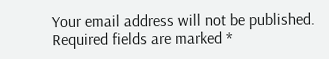Your email address will not be published. Required fields are marked *